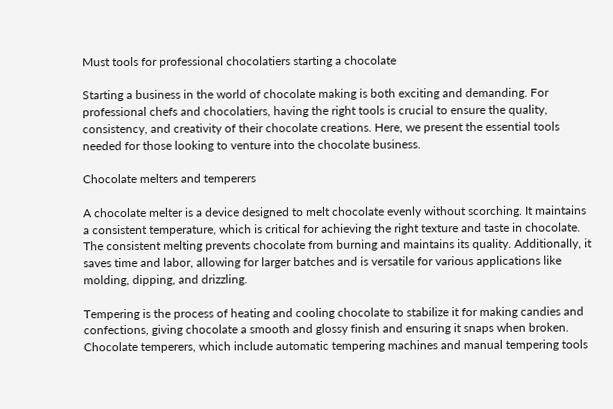Must tools for professional chocolatiers starting a chocolate

Starting a business in the world of chocolate making is both exciting and demanding. For professional chefs and chocolatiers, having the right tools is crucial to ensure the quality, consistency, and creativity of their chocolate creations. Here, we present the essential tools needed for those looking to venture into the chocolate business.

Chocolate melters and temperers

A chocolate melter is a device designed to melt chocolate evenly without scorching. It maintains a consistent temperature, which is critical for achieving the right texture and taste in chocolate. The consistent melting prevents chocolate from burning and maintains its quality. Additionally, it saves time and labor, allowing for larger batches and is versatile for various applications like molding, dipping, and drizzling.

Tempering is the process of heating and cooling chocolate to stabilize it for making candies and confections, giving chocolate a smooth and glossy finish and ensuring it snaps when broken. Chocolate temperers, which include automatic tempering machines and manual tempering tools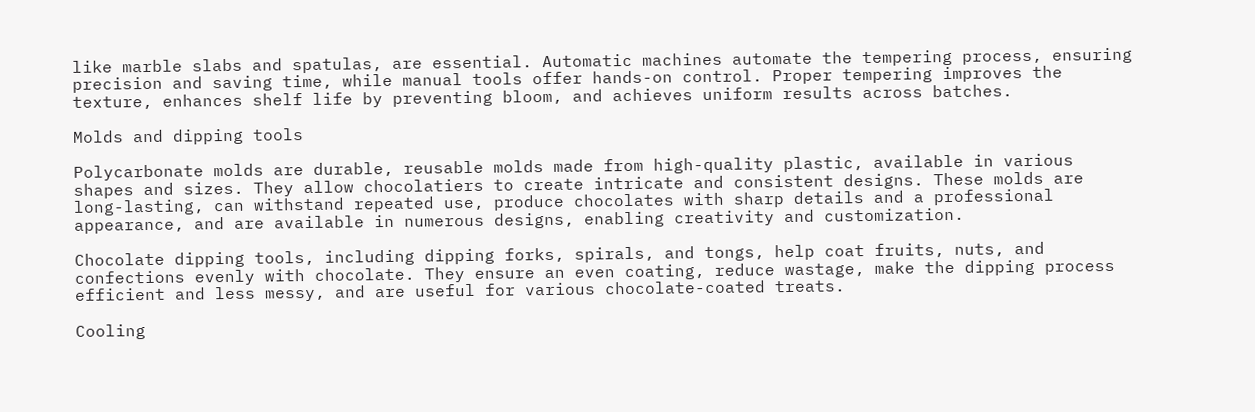like marble slabs and spatulas, are essential. Automatic machines automate the tempering process, ensuring precision and saving time, while manual tools offer hands-on control. Proper tempering improves the texture, enhances shelf life by preventing bloom, and achieves uniform results across batches.

Molds and dipping tools

Polycarbonate molds are durable, reusable molds made from high-quality plastic, available in various shapes and sizes. They allow chocolatiers to create intricate and consistent designs. These molds are long-lasting, can withstand repeated use, produce chocolates with sharp details and a professional appearance, and are available in numerous designs, enabling creativity and customization.

Chocolate dipping tools, including dipping forks, spirals, and tongs, help coat fruits, nuts, and confections evenly with chocolate. They ensure an even coating, reduce wastage, make the dipping process efficient and less messy, and are useful for various chocolate-coated treats.

Cooling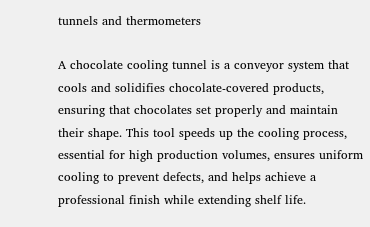tunnels and thermometers

A chocolate cooling tunnel is a conveyor system that cools and solidifies chocolate-covered products, ensuring that chocolates set properly and maintain their shape. This tool speeds up the cooling process, essential for high production volumes, ensures uniform cooling to prevent defects, and helps achieve a professional finish while extending shelf life.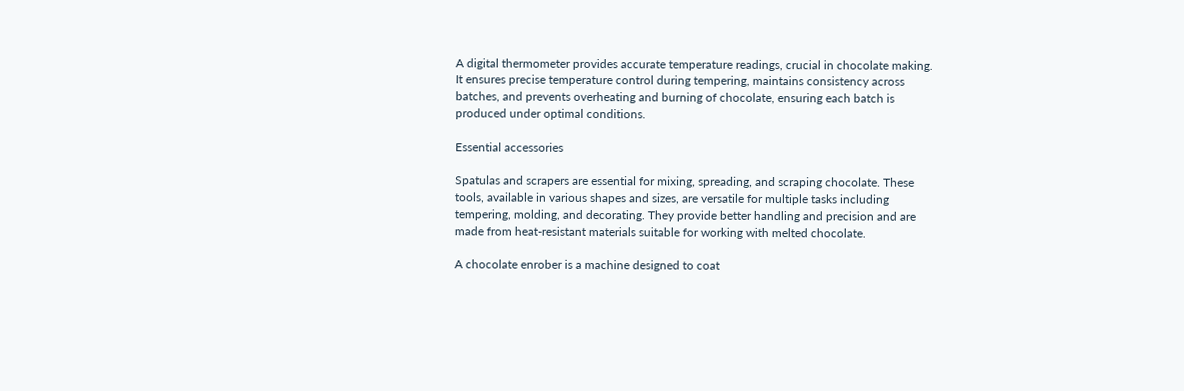A digital thermometer provides accurate temperature readings, crucial in chocolate making. It ensures precise temperature control during tempering, maintains consistency across batches, and prevents overheating and burning of chocolate, ensuring each batch is produced under optimal conditions.

Essential accessories

Spatulas and scrapers are essential for mixing, spreading, and scraping chocolate. These tools, available in various shapes and sizes, are versatile for multiple tasks including tempering, molding, and decorating. They provide better handling and precision and are made from heat-resistant materials suitable for working with melted chocolate.

A chocolate enrober is a machine designed to coat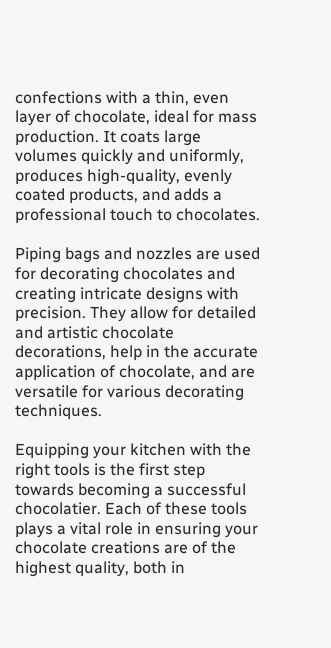confections with a thin, even layer of chocolate, ideal for mass production. It coats large volumes quickly and uniformly, produces high-quality, evenly coated products, and adds a professional touch to chocolates.

Piping bags and nozzles are used for decorating chocolates and creating intricate designs with precision. They allow for detailed and artistic chocolate decorations, help in the accurate application of chocolate, and are versatile for various decorating techniques.

Equipping your kitchen with the right tools is the first step towards becoming a successful chocolatier. Each of these tools plays a vital role in ensuring your chocolate creations are of the highest quality, both in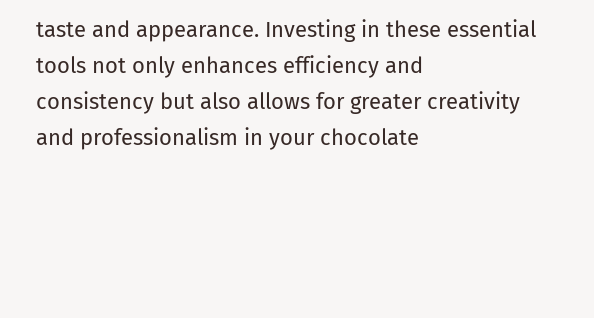taste and appearance. Investing in these essential tools not only enhances efficiency and consistency but also allows for greater creativity and professionalism in your chocolate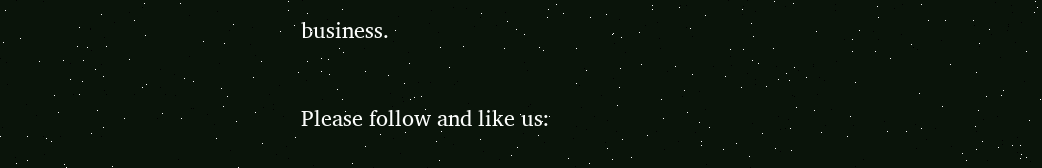business.

Please follow and like us: